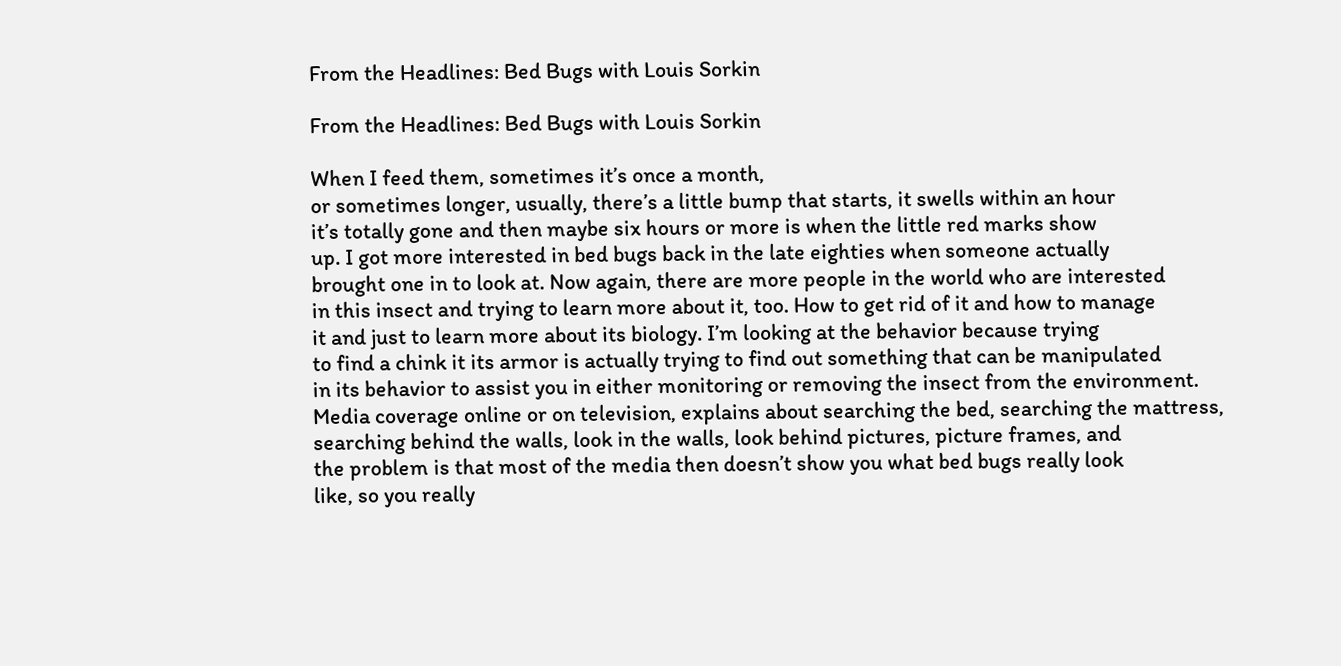From the Headlines: Bed Bugs with Louis Sorkin

From the Headlines: Bed Bugs with Louis Sorkin

When I feed them, sometimes it’s once a month,
or sometimes longer, usually, there’s a little bump that starts, it swells within an hour
it’s totally gone and then maybe six hours or more is when the little red marks show
up. I got more interested in bed bugs back in the late eighties when someone actually
brought one in to look at. Now again, there are more people in the world who are interested
in this insect and trying to learn more about it, too. How to get rid of it and how to manage
it and just to learn more about its biology. I’m looking at the behavior because trying
to find a chink it its armor is actually trying to find out something that can be manipulated
in its behavior to assist you in either monitoring or removing the insect from the environment.
Media coverage online or on television, explains about searching the bed, searching the mattress,
searching behind the walls, look in the walls, look behind pictures, picture frames, and
the problem is that most of the media then doesn’t show you what bed bugs really look
like, so you really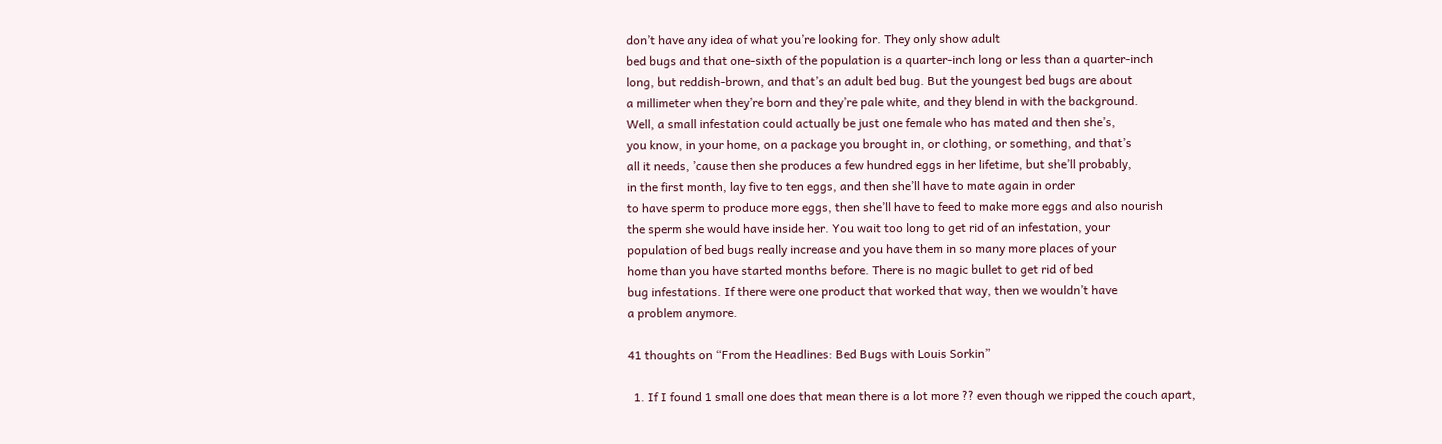don’t have any idea of what you’re looking for. They only show adult
bed bugs and that one-sixth of the population is a quarter-inch long or less than a quarter-inch
long, but reddish-brown, and that’s an adult bed bug. But the youngest bed bugs are about
a millimeter when they’re born and they’re pale white, and they blend in with the background.
Well, a small infestation could actually be just one female who has mated and then she’s,
you know, in your home, on a package you brought in, or clothing, or something, and that’s
all it needs, ’cause then she produces a few hundred eggs in her lifetime, but she’ll probably,
in the first month, lay five to ten eggs, and then she’ll have to mate again in order
to have sperm to produce more eggs, then she’ll have to feed to make more eggs and also nourish
the sperm she would have inside her. You wait too long to get rid of an infestation, your
population of bed bugs really increase and you have them in so many more places of your
home than you have started months before. There is no magic bullet to get rid of bed
bug infestations. If there were one product that worked that way, then we wouldn’t have
a problem anymore.

41 thoughts on “From the Headlines: Bed Bugs with Louis Sorkin”

  1. If I found 1 small one does that mean there is a lot more ?? even though we ripped the couch apart,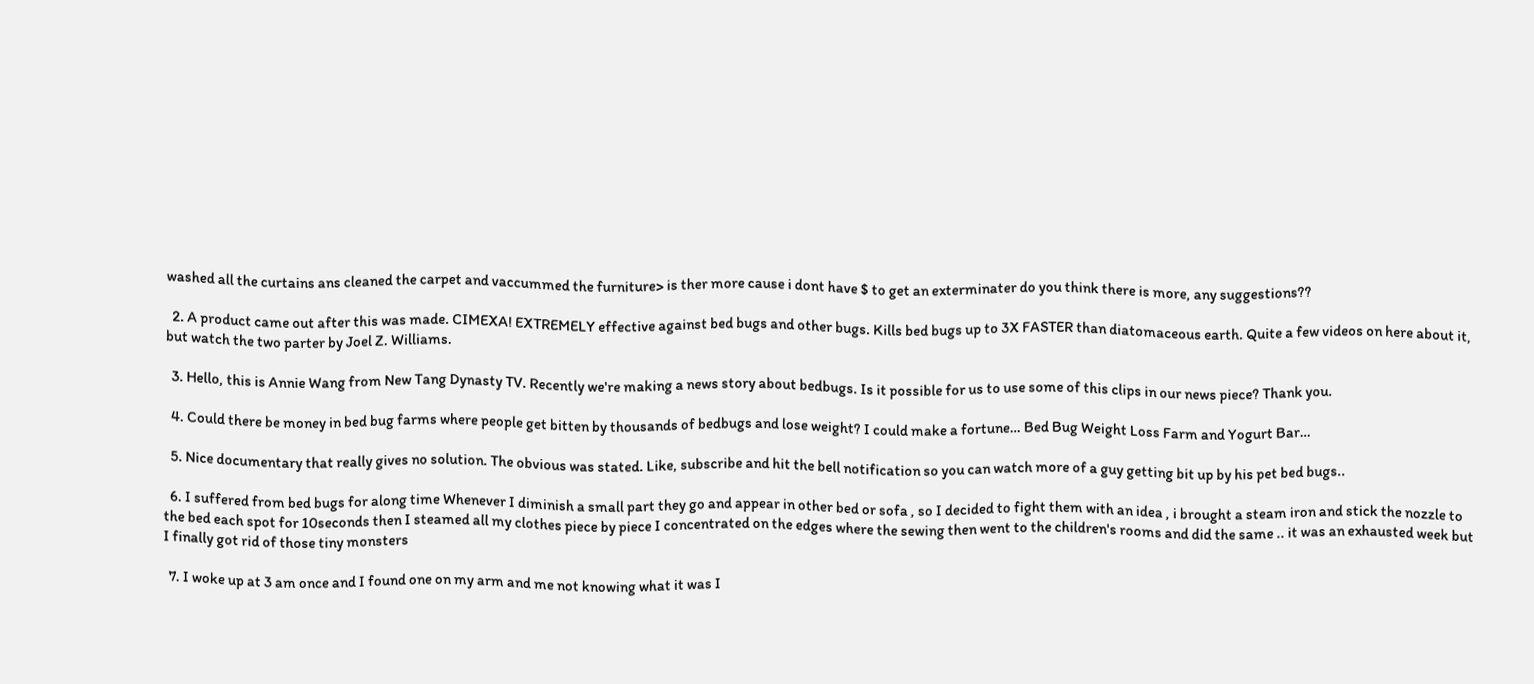washed all the curtains ans cleaned the carpet and vaccummed the furniture> is ther more cause i dont have $ to get an exterminater do you think there is more, any suggestions??

  2. A product came out after this was made. CIMEXA! EXTREMELY effective against bed bugs and other bugs. Kills bed bugs up to 3X FASTER than diatomaceous earth. Quite a few videos on here about it, but watch the two parter by Joel Z. Williams.

  3. Hello, this is Annie Wang from New Tang Dynasty TV. Recently we're making a news story about bedbugs. Is it possible for us to use some of this clips in our news piece? Thank you.

  4. Could there be money in bed bug farms where people get bitten by thousands of bedbugs and lose weight? I could make a fortune… Bed Bug Weight Loss Farm and Yogurt Bar…

  5. Nice documentary that really gives no solution. The obvious was stated. Like, subscribe and hit the bell notification so you can watch more of a guy getting bit up by his pet bed bugs..

  6. I suffered from bed bugs for along time Whenever I diminish a small part they go and appear in other bed or sofa , so I decided to fight them with an idea , i brought a steam iron and stick the nozzle to the bed each spot for 10seconds then I steamed all my clothes piece by piece I concentrated on the edges where the sewing then went to the children's rooms and did the same .. it was an exhausted week but I finally got rid of those tiny monsters

  7. I woke up at 3 am once and I found one on my arm and me not knowing what it was I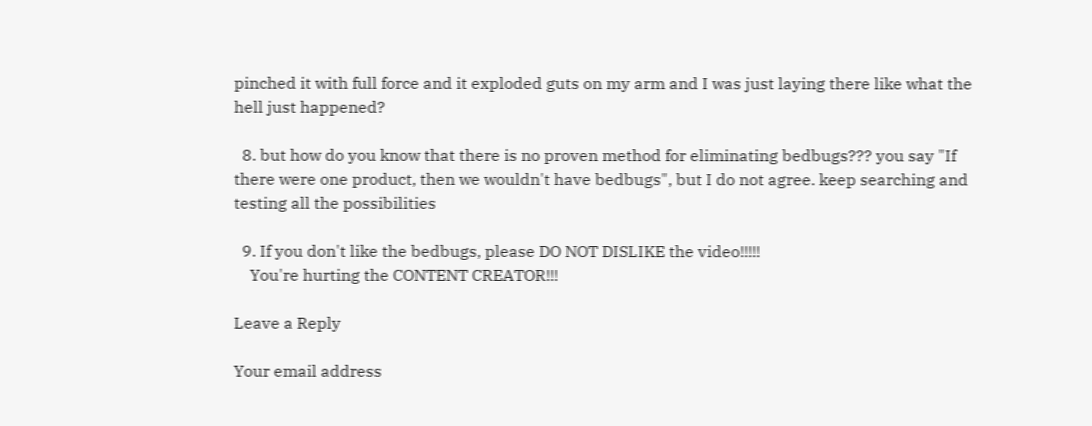pinched it with full force and it exploded guts on my arm and I was just laying there like what the hell just happened?

  8. but how do you know that there is no proven method for eliminating bedbugs??? you say "If there were one product, then we wouldn't have bedbugs", but I do not agree. keep searching and testing all the possibilities

  9. If you don't like the bedbugs, please DO NOT DISLIKE the video!!!!!
    You're hurting the CONTENT CREATOR!!!

Leave a Reply

Your email address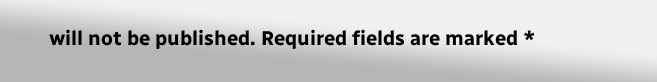will not be published. Required fields are marked *